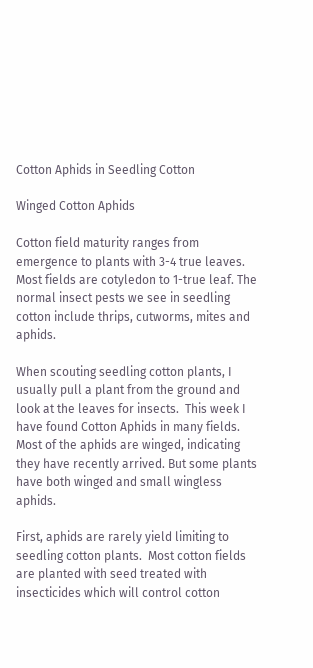Cotton Aphids in Seedling Cotton

Winged Cotton Aphids

Cotton field maturity ranges from emergence to plants with 3-4 true leaves. Most fields are cotyledon to 1-true leaf. The normal insect pests we see in seedling cotton include thrips, cutworms, mites and aphids.

When scouting seedling cotton plants, I usually pull a plant from the ground and look at the leaves for insects.  This week I have found Cotton Aphids in many fields.  Most of the aphids are winged, indicating they have recently arrived. But some plants have both winged and small wingless aphids.

First, aphids are rarely yield limiting to seedling cotton plants.  Most cotton fields are planted with seed treated with insecticides which will control cotton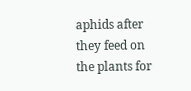aphids after they feed on the plants for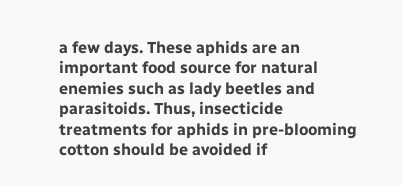a few days. These aphids are an important food source for natural enemies such as lady beetles and parasitoids. Thus, insecticide treatments for aphids in pre-blooming cotton should be avoided if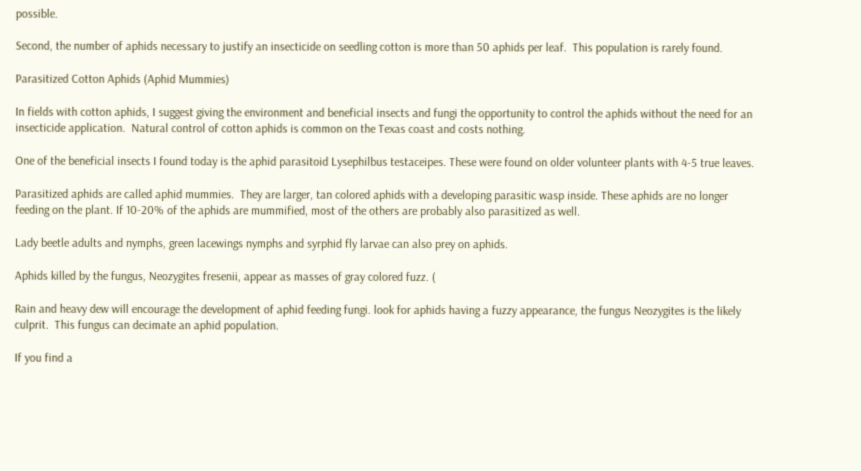possible.

Second, the number of aphids necessary to justify an insecticide on seedling cotton is more than 50 aphids per leaf.  This population is rarely found.

Parasitized Cotton Aphids (Aphid Mummies)

In fields with cotton aphids, I suggest giving the environment and beneficial insects and fungi the opportunity to control the aphids without the need for an insecticide application.  Natural control of cotton aphids is common on the Texas coast and costs nothing.

One of the beneficial insects I found today is the aphid parasitoid Lysephilbus testaceipes. These were found on older volunteer plants with 4-5 true leaves.

Parasitized aphids are called aphid mummies.  They are larger, tan colored aphids with a developing parasitic wasp inside. These aphids are no longer feeding on the plant. If 10-20% of the aphids are mummified, most of the others are probably also parasitized as well.

Lady beetle adults and nymphs, green lacewings nymphs and syrphid fly larvae can also prey on aphids.

Aphids killed by the fungus, Neozygites fresenii, appear as masses of gray colored fuzz. (

Rain and heavy dew will encourage the development of aphid feeding fungi. look for aphids having a fuzzy appearance, the fungus Neozygites is the likely culprit.  This fungus can decimate an aphid population.

If you find a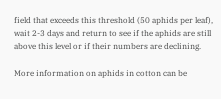field that exceeds this threshold (50 aphids per leaf), wait 2-3 days and return to see if the aphids are still above this level or if their numbers are declining.

More information on aphids in cotton can be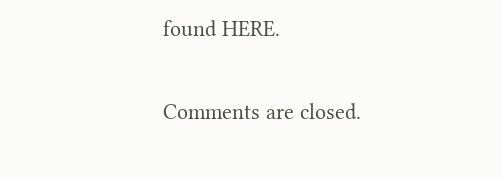found HERE.

Comments are closed.